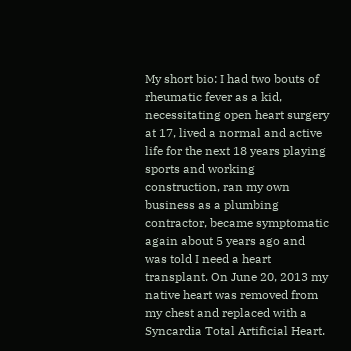My short bio: I had two bouts of rheumatic fever as a kid, necessitating open heart surgery at 17, lived a normal and active life for the next 18 years playing sports and working construction, ran my own business as a plumbing contractor, became symptomatic again about 5 years ago and was told I need a heart transplant. On June 20, 2013 my native heart was removed from my chest and replaced with a Syncardia Total Artificial Heart.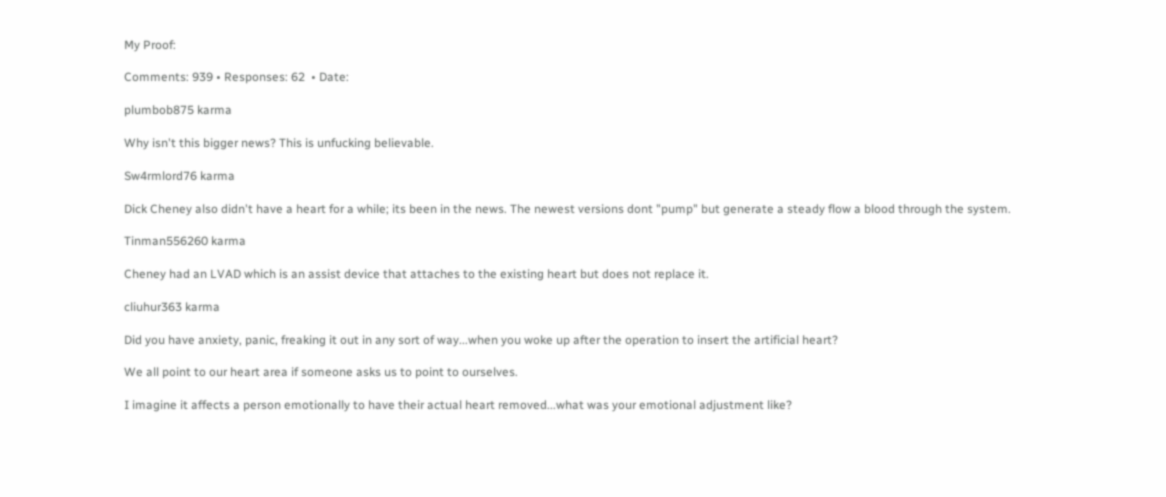My Proof:

Comments: 939 • Responses: 62  • Date:

plumbob875 karma

Why isn't this bigger news? This is unfucking believable.

Sw4rmlord76 karma

Dick Cheney also didn't have a heart for a while; its been in the news. The newest versions dont "pump" but generate a steady flow a blood through the system.

Tinman556260 karma

Cheney had an LVAD which is an assist device that attaches to the existing heart but does not replace it.

cliuhur363 karma

Did you have anxiety, panic, freaking it out in any sort of way...when you woke up after the operation to insert the artificial heart?

We all point to our heart area if someone asks us to point to ourselves.

I imagine it affects a person emotionally to have their actual heart removed...what was your emotional adjustment like?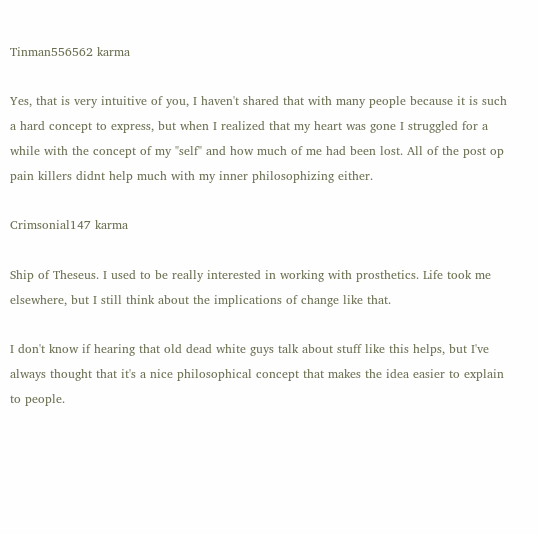Tinman556562 karma

Yes, that is very intuitive of you, I haven't shared that with many people because it is such a hard concept to express, but when I realized that my heart was gone I struggled for a while with the concept of my "self" and how much of me had been lost. All of the post op pain killers didnt help much with my inner philosophizing either.

Crimsonial147 karma

Ship of Theseus. I used to be really interested in working with prosthetics. Life took me elsewhere, but I still think about the implications of change like that.

I don't know if hearing that old dead white guys talk about stuff like this helps, but I've always thought that it's a nice philosophical concept that makes the idea easier to explain to people.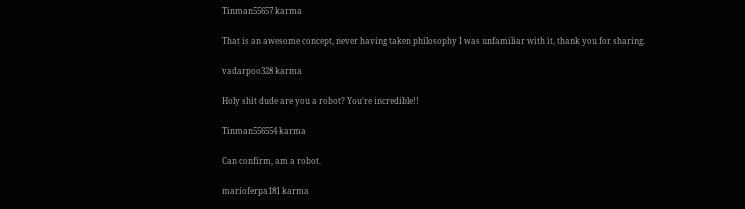Tinman55657 karma

That is an awesome concept, never having taken philosophy I was unfamiliar with it, thank you for sharing.

vadarpoo328 karma

Holy shit dude are you a robot? You're incredible!!

Tinman556554 karma

Can confirm, am a robot.

marioferpa181 karma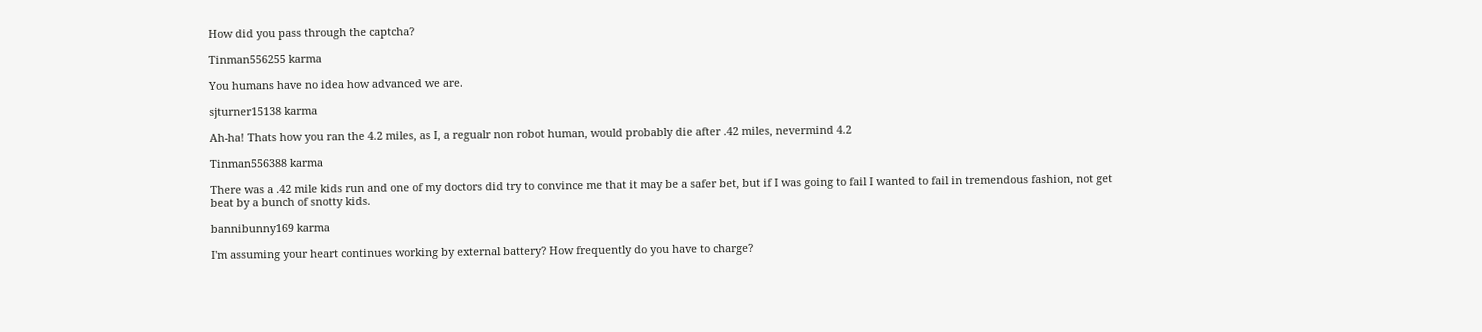How did you pass through the captcha?

Tinman556255 karma

You humans have no idea how advanced we are.

sjturner15138 karma

Ah-ha! Thats how you ran the 4.2 miles, as I, a regualr non robot human, would probably die after .42 miles, nevermind 4.2

Tinman556388 karma

There was a .42 mile kids run and one of my doctors did try to convince me that it may be a safer bet, but if I was going to fail I wanted to fail in tremendous fashion, not get beat by a bunch of snotty kids.

bannibunny169 karma

I'm assuming your heart continues working by external battery? How frequently do you have to charge?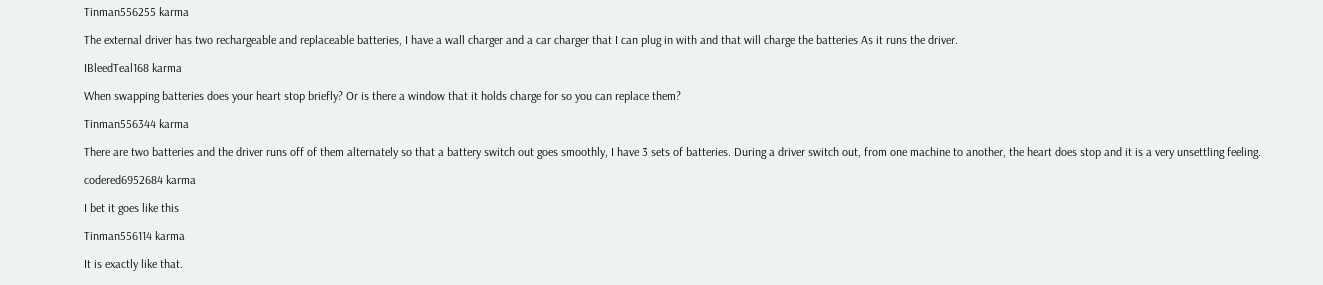Tinman556255 karma

The external driver has two rechargeable and replaceable batteries, I have a wall charger and a car charger that I can plug in with and that will charge the batteries As it runs the driver.

IBleedTeal168 karma

When swapping batteries does your heart stop briefly? Or is there a window that it holds charge for so you can replace them?

Tinman556344 karma

There are two batteries and the driver runs off of them alternately so that a battery switch out goes smoothly, I have 3 sets of batteries. During a driver switch out, from one machine to another, the heart does stop and it is a very unsettling feeling.

codered6952684 karma

I bet it goes like this

Tinman556114 karma

It is exactly like that.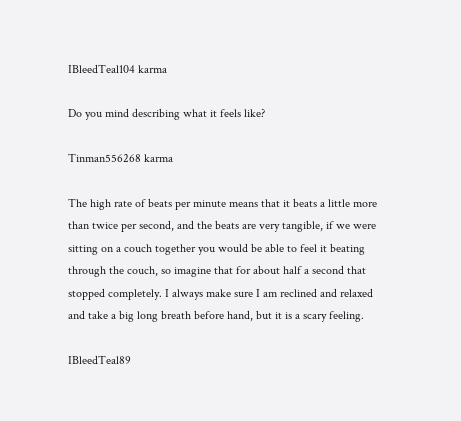IBleedTeal104 karma

Do you mind describing what it feels like?

Tinman556268 karma

The high rate of beats per minute means that it beats a little more than twice per second, and the beats are very tangible, if we were sitting on a couch together you would be able to feel it beating through the couch, so imagine that for about half a second that stopped completely. I always make sure I am reclined and relaxed and take a big long breath before hand, but it is a scary feeling.

IBleedTeal89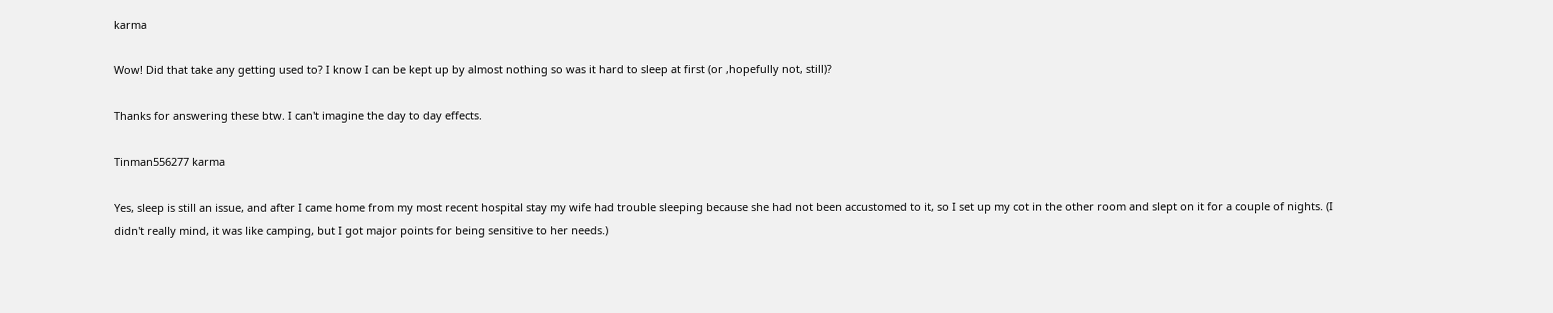karma

Wow! Did that take any getting used to? I know I can be kept up by almost nothing so was it hard to sleep at first (or ,hopefully not, still)?

Thanks for answering these btw. I can't imagine the day to day effects.

Tinman556277 karma

Yes, sleep is still an issue, and after I came home from my most recent hospital stay my wife had trouble sleeping because she had not been accustomed to it, so I set up my cot in the other room and slept on it for a couple of nights. (I didn't really mind, it was like camping, but I got major points for being sensitive to her needs.)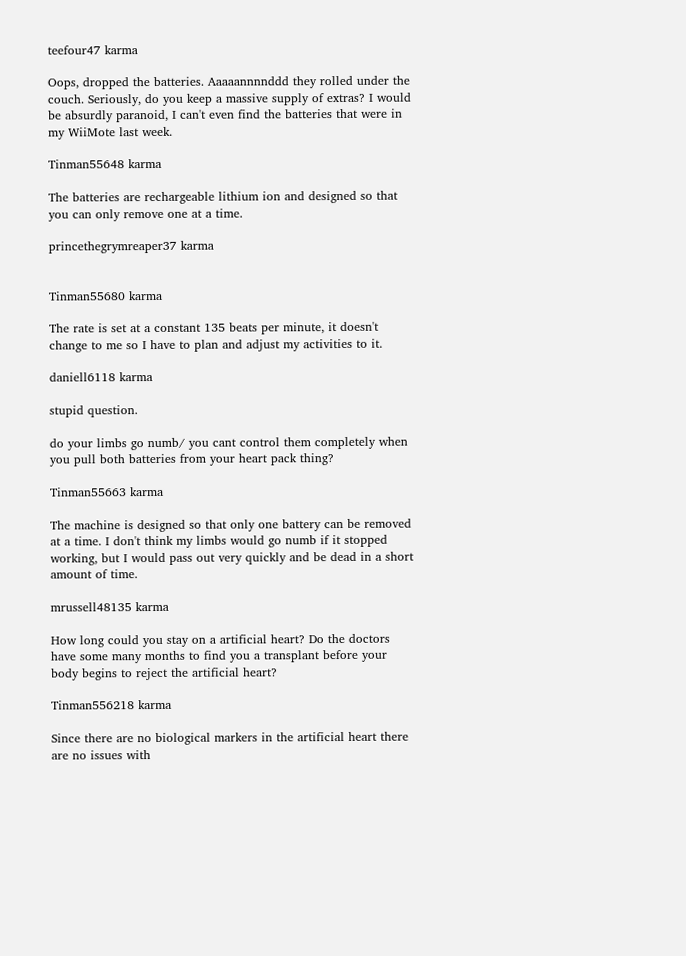teefour47 karma

Oops, dropped the batteries. Aaaaannnnddd they rolled under the couch. Seriously, do you keep a massive supply of extras? I would be absurdly paranoid, I can't even find the batteries that were in my WiiMote last week.

Tinman55648 karma

The batteries are rechargeable lithium ion and designed so that you can only remove one at a time.

princethegrymreaper37 karma


Tinman55680 karma

The rate is set at a constant 135 beats per minute, it doesn't change to me so I have to plan and adjust my activities to it.

daniell6118 karma

stupid question.

do your limbs go numb/ you cant control them completely when you pull both batteries from your heart pack thing?

Tinman55663 karma

The machine is designed so that only one battery can be removed at a time. I don't think my limbs would go numb if it stopped working, but I would pass out very quickly and be dead in a short amount of time.

mrussell48135 karma

How long could you stay on a artificial heart? Do the doctors have some many months to find you a transplant before your body begins to reject the artificial heart?

Tinman556218 karma

Since there are no biological markers in the artificial heart there are no issues with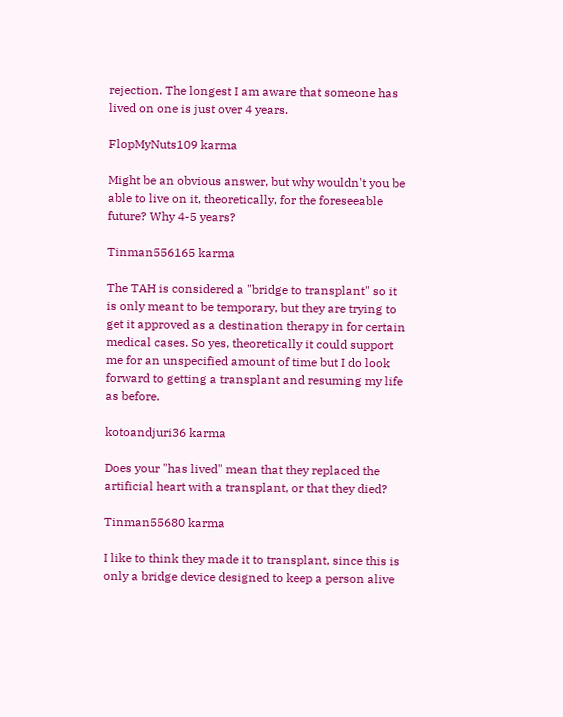rejection. The longest I am aware that someone has lived on one is just over 4 years.

FlopMyNuts109 karma

Might be an obvious answer, but why wouldn't you be able to live on it, theoretically, for the foreseeable future? Why 4-5 years?

Tinman556165 karma

The TAH is considered a "bridge to transplant" so it is only meant to be temporary, but they are trying to get it approved as a destination therapy in for certain medical cases. So yes, theoretically it could support me for an unspecified amount of time but I do look forward to getting a transplant and resuming my life as before.

kotoandjuri36 karma

Does your "has lived" mean that they replaced the artificial heart with a transplant, or that they died?

Tinman55680 karma

I like to think they made it to transplant, since this is only a bridge device designed to keep a person alive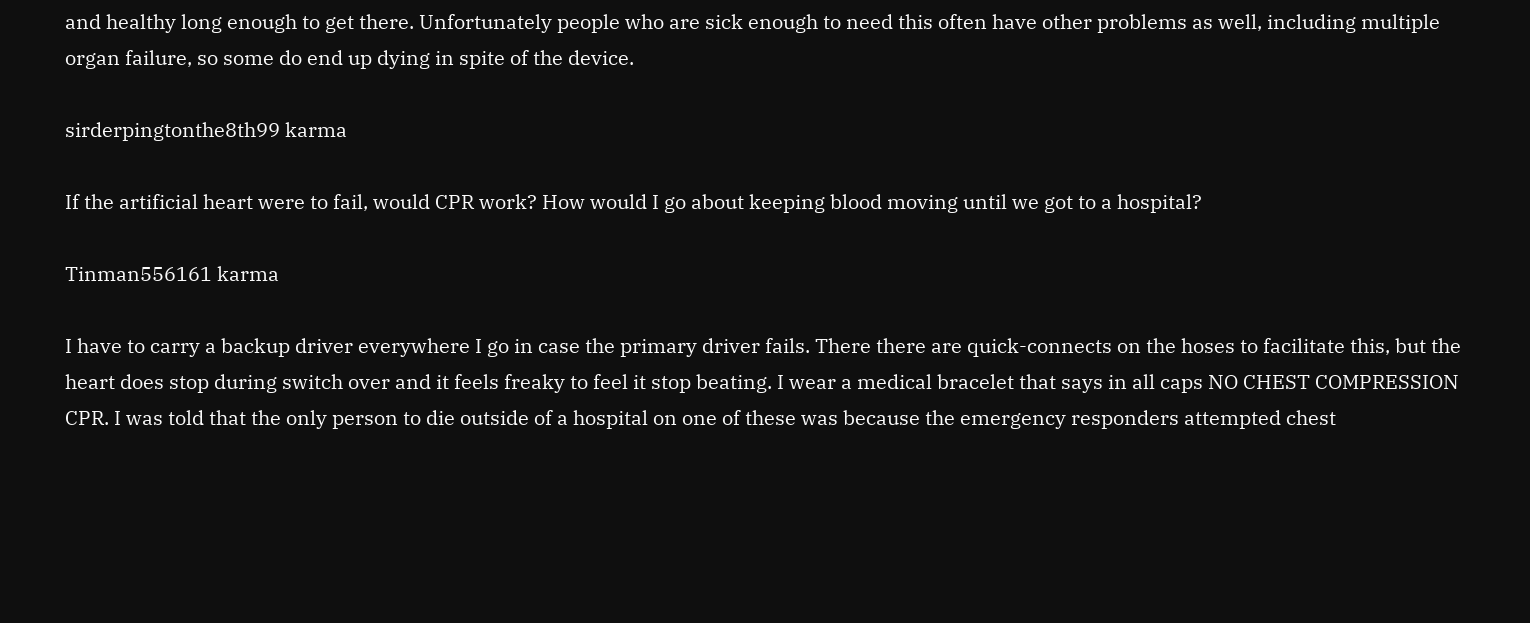and healthy long enough to get there. Unfortunately people who are sick enough to need this often have other problems as well, including multiple organ failure, so some do end up dying in spite of the device.

sirderpingtonthe8th99 karma

If the artificial heart were to fail, would CPR work? How would I go about keeping blood moving until we got to a hospital?

Tinman556161 karma

I have to carry a backup driver everywhere I go in case the primary driver fails. There there are quick-connects on the hoses to facilitate this, but the heart does stop during switch over and it feels freaky to feel it stop beating. I wear a medical bracelet that says in all caps NO CHEST COMPRESSION CPR. I was told that the only person to die outside of a hospital on one of these was because the emergency responders attempted chest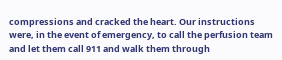compressions and cracked the heart. Our instructions were, in the event of emergency, to call the perfusion team and let them call 911 and walk them through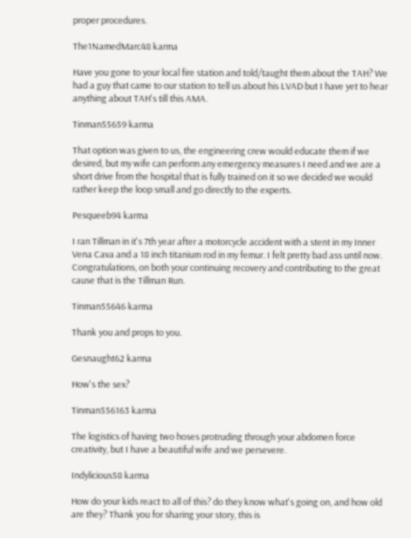proper procedures.

The1NamedMarc48 karma

Have you gone to your local fire station and told/taught them about the TAH? We had a guy that came to our station to tell us about his LVAD but I have yet to hear anything about TAH's till this AMA.

Tinman55659 karma

That option was given to us, the engineering crew would educate them if we desired, but my wife can perform any emergency measures I need and we are a short drive from the hospital that is fully trained on it so we decided we would rather keep the loop small and go directly to the experts.

Pesqueeb94 karma

I ran Tillman in it's 7th year after a motorcycle accident with a stent in my Inner Vena Cava and a 18 inch titanium rod in my femur. I felt pretty bad ass until now. Congratulations, on both your continuing recovery and contributing to the great cause that is the Tillman Run.

Tinman55646 karma

Thank you and props to you.

Gesnaught62 karma

How's the sex?

Tinman556163 karma

The logistics of having two hoses protruding through your abdomen force creativity, but I have a beautiful wife and we persevere.

Indylicious58 karma

How do your kids react to all of this? do they know what's going on, and how old are they? Thank you for sharing your story, this is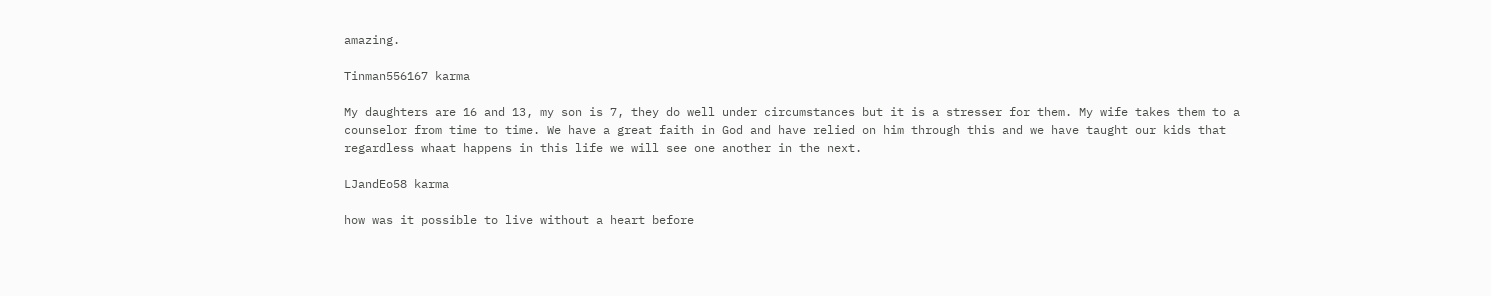amazing.

Tinman556167 karma

My daughters are 16 and 13, my son is 7, they do well under circumstances but it is a stresser for them. My wife takes them to a counselor from time to time. We have a great faith in God and have relied on him through this and we have taught our kids that regardless whaat happens in this life we will see one another in the next.

LJandEo58 karma

how was it possible to live without a heart before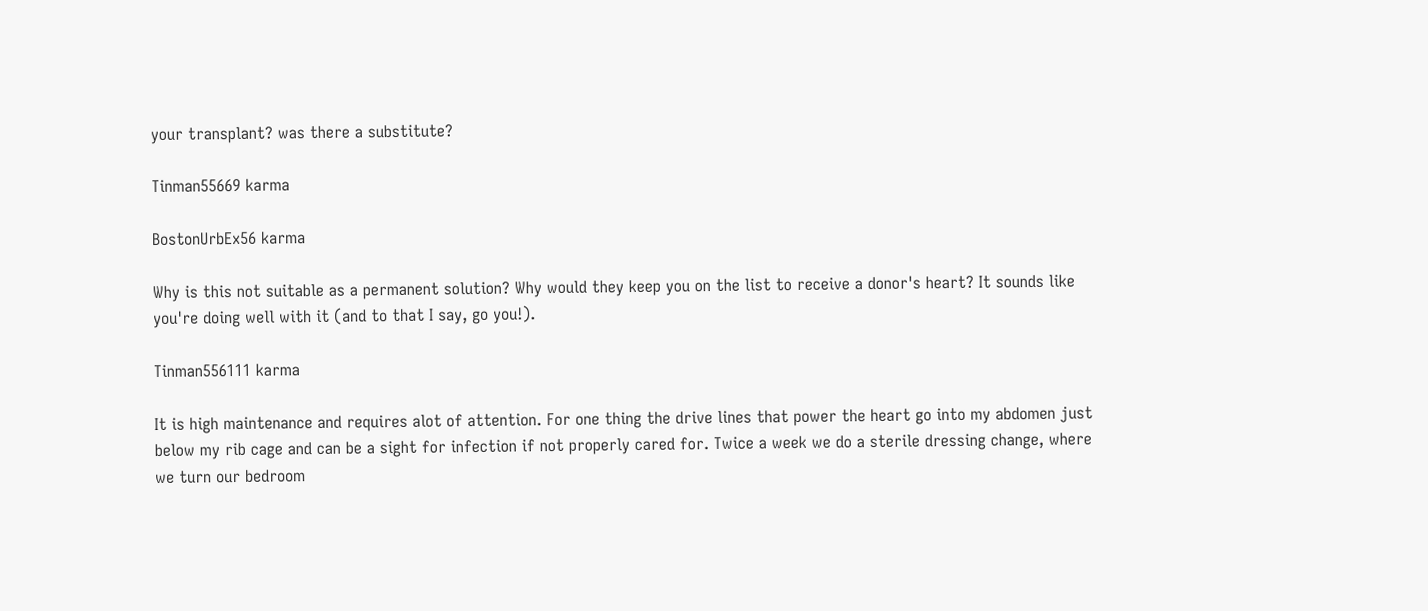your transplant? was there a substitute?

Tinman55669 karma

BostonUrbEx56 karma

Why is this not suitable as a permanent solution? Why would they keep you on the list to receive a donor's heart? It sounds like you're doing well with it (and to that I say, go you!).

Tinman556111 karma

It is high maintenance and requires alot of attention. For one thing the drive lines that power the heart go into my abdomen just below my rib cage and can be a sight for infection if not properly cared for. Twice a week we do a sterile dressing change, where we turn our bedroom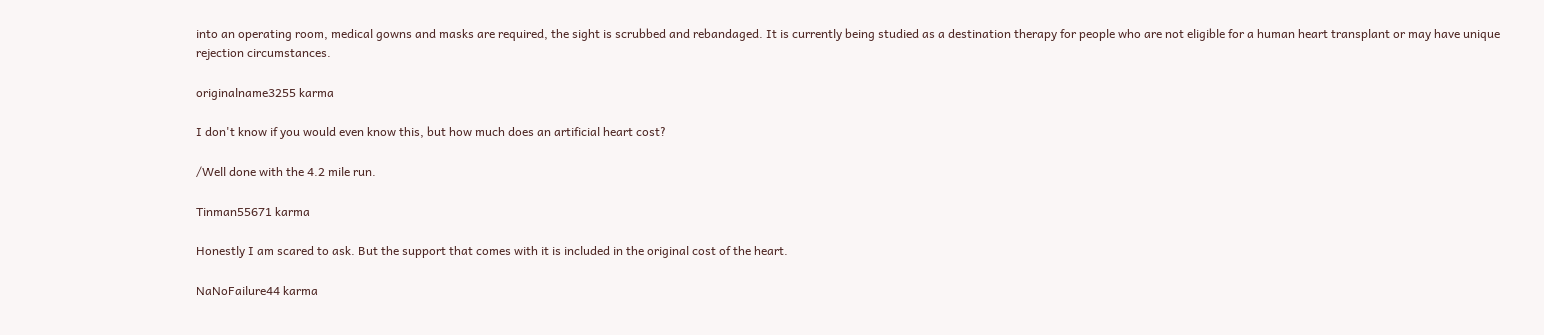into an operating room, medical gowns and masks are required, the sight is scrubbed and rebandaged. It is currently being studied as a destination therapy for people who are not eligible for a human heart transplant or may have unique rejection circumstances.

originalname3255 karma

I don't know if you would even know this, but how much does an artificial heart cost?

/Well done with the 4.2 mile run.

Tinman55671 karma

Honestly I am scared to ask. But the support that comes with it is included in the original cost of the heart.

NaNoFailure44 karma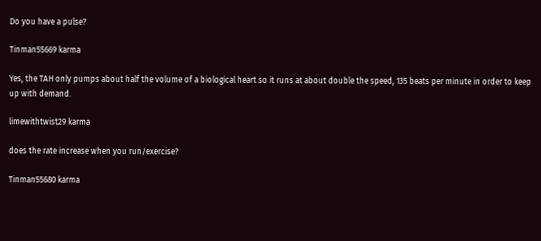Do you have a pulse?

Tinman55669 karma

Yes, the TAH only pumps about half the volume of a biological heart so it runs at about double the speed, 135 beats per minute in order to keep up with demand.

limewithtwist29 karma

does the rate increase when you run/exercise?

Tinman55680 karma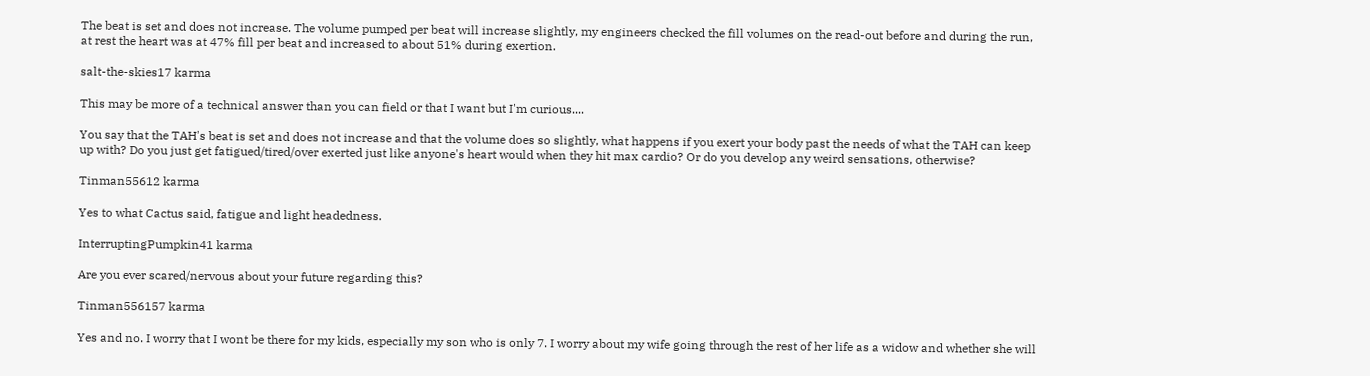The beat is set and does not increase. The volume pumped per beat will increase slightly, my engineers checked the fill volumes on the read-out before and during the run, at rest the heart was at 47% fill per beat and increased to about 51% during exertion.

salt-the-skies17 karma

This may be more of a technical answer than you can field or that I want but I'm curious....

You say that the TAH's beat is set and does not increase and that the volume does so slightly, what happens if you exert your body past the needs of what the TAH can keep up with? Do you just get fatigued/tired/over exerted just like anyone's heart would when they hit max cardio? Or do you develop any weird sensations, otherwise?

Tinman55612 karma

Yes to what Cactus said, fatigue and light headedness.

InterruptingPumpkin41 karma

Are you ever scared/nervous about your future regarding this?

Tinman556157 karma

Yes and no. I worry that I wont be there for my kids, especially my son who is only 7. I worry about my wife going through the rest of her life as a widow and whether she will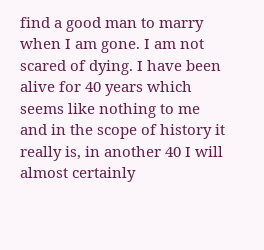find a good man to marry when I am gone. I am not scared of dying. I have been alive for 40 years which seems like nothing to me and in the scope of history it really is, in another 40 I will almost certainly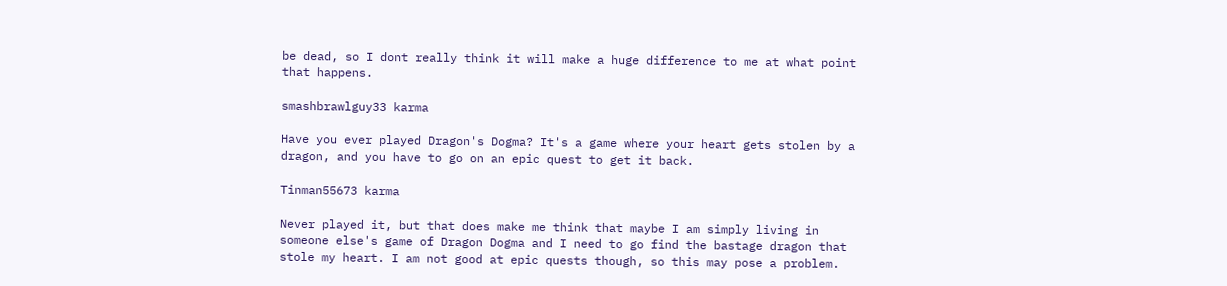be dead, so I dont really think it will make a huge difference to me at what point that happens.

smashbrawlguy33 karma

Have you ever played Dragon's Dogma? It's a game where your heart gets stolen by a dragon, and you have to go on an epic quest to get it back.

Tinman55673 karma

Never played it, but that does make me think that maybe I am simply living in someone else's game of Dragon Dogma and I need to go find the bastage dragon that stole my heart. I am not good at epic quests though, so this may pose a problem.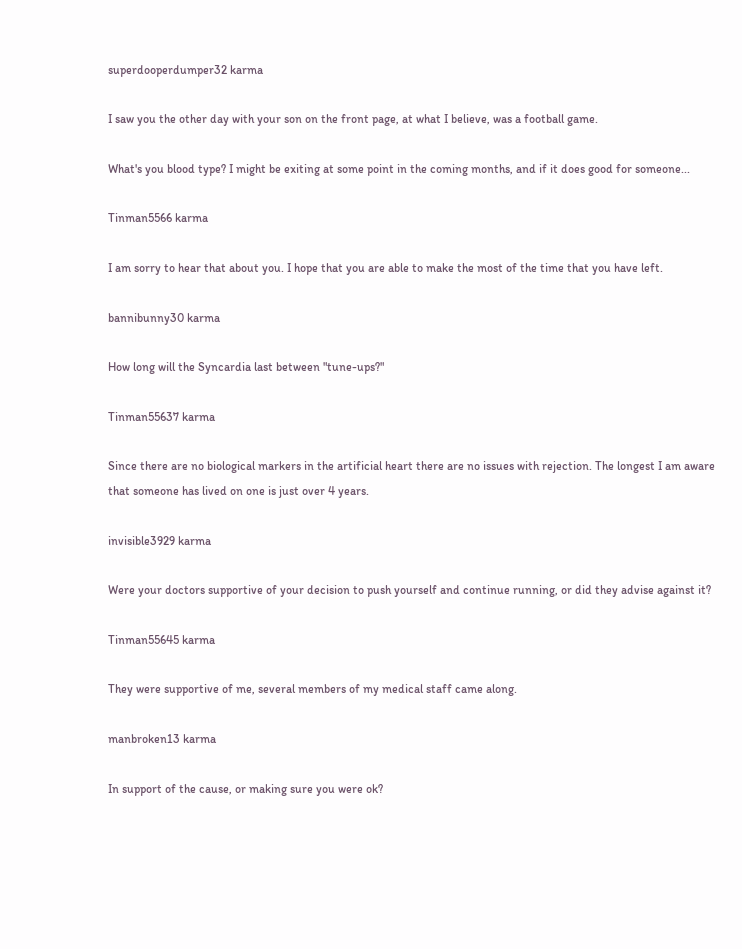superdooperdumper32 karma

I saw you the other day with your son on the front page, at what I believe, was a football game.

What's you blood type? I might be exiting at some point in the coming months, and if it does good for someone...

Tinman5566 karma

I am sorry to hear that about you. I hope that you are able to make the most of the time that you have left.

bannibunny30 karma

How long will the Syncardia last between "tune-ups?"

Tinman55637 karma

Since there are no biological markers in the artificial heart there are no issues with rejection. The longest I am aware that someone has lived on one is just over 4 years.

invisible3929 karma

Were your doctors supportive of your decision to push yourself and continue running, or did they advise against it?

Tinman55645 karma

They were supportive of me, several members of my medical staff came along.

manbroken13 karma

In support of the cause, or making sure you were ok?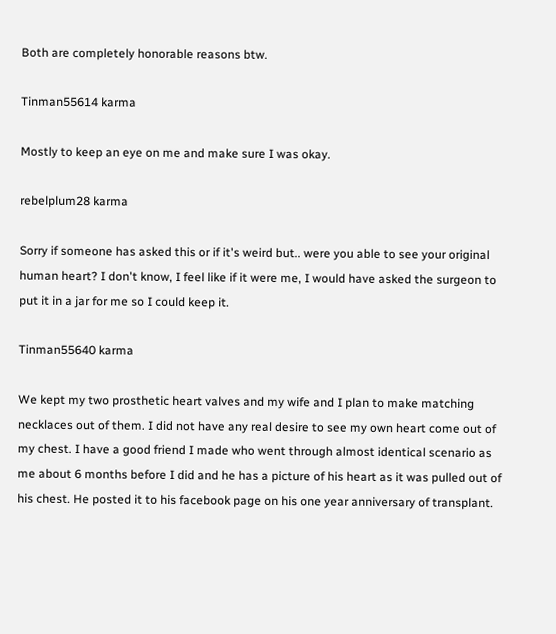Both are completely honorable reasons btw.

Tinman55614 karma

Mostly to keep an eye on me and make sure I was okay.

rebelplum28 karma

Sorry if someone has asked this or if it's weird but.. were you able to see your original human heart? I don't know, I feel like if it were me, I would have asked the surgeon to put it in a jar for me so I could keep it.

Tinman55640 karma

We kept my two prosthetic heart valves and my wife and I plan to make matching necklaces out of them. I did not have any real desire to see my own heart come out of my chest. I have a good friend I made who went through almost identical scenario as me about 6 months before I did and he has a picture of his heart as it was pulled out of his chest. He posted it to his facebook page on his one year anniversary of transplant.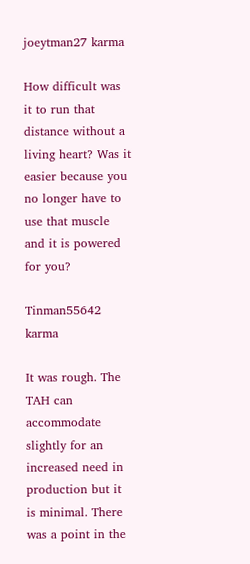joeytman27 karma

How difficult was it to run that distance without a living heart? Was it easier because you no longer have to use that muscle and it is powered for you?

Tinman55642 karma

It was rough. The TAH can accommodate slightly for an increased need in production but it is minimal. There was a point in the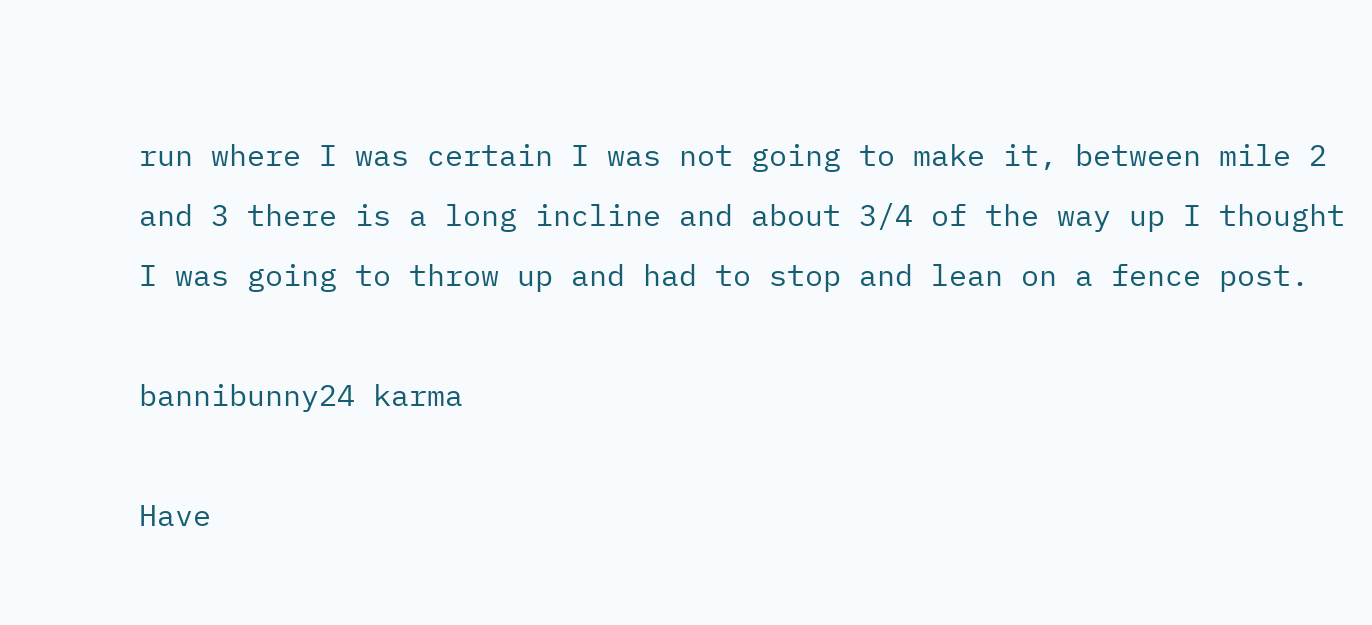run where I was certain I was not going to make it, between mile 2 and 3 there is a long incline and about 3/4 of the way up I thought I was going to throw up and had to stop and lean on a fence post.

bannibunny24 karma

Have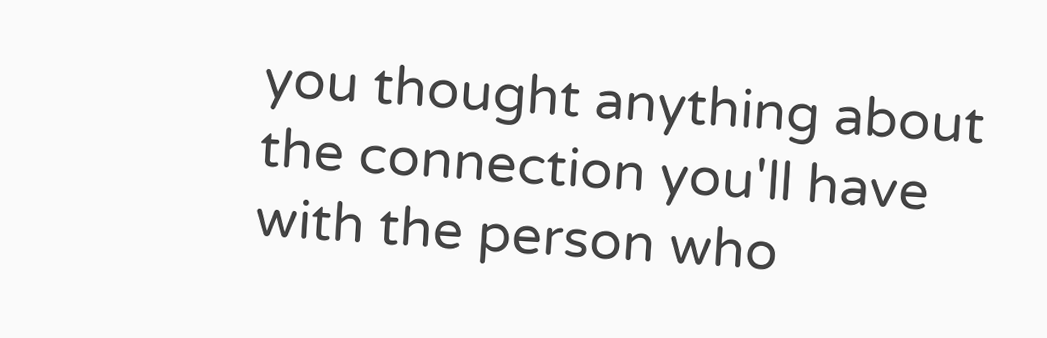you thought anything about the connection you'll have with the person who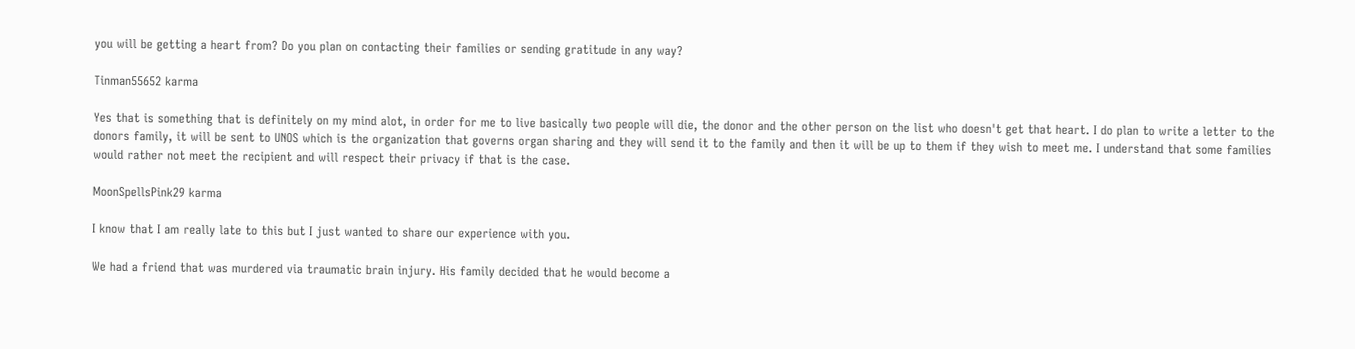you will be getting a heart from? Do you plan on contacting their families or sending gratitude in any way?

Tinman55652 karma

Yes that is something that is definitely on my mind alot, in order for me to live basically two people will die, the donor and the other person on the list who doesn't get that heart. I do plan to write a letter to the donors family, it will be sent to UNOS which is the organization that governs organ sharing and they will send it to the family and then it will be up to them if they wish to meet me. I understand that some families would rather not meet the recipient and will respect their privacy if that is the case.

MoonSpellsPink29 karma

I know that I am really late to this but I just wanted to share our experience with you.

We had a friend that was murdered via traumatic brain injury. His family decided that he would become a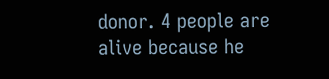donor. 4 people are alive because he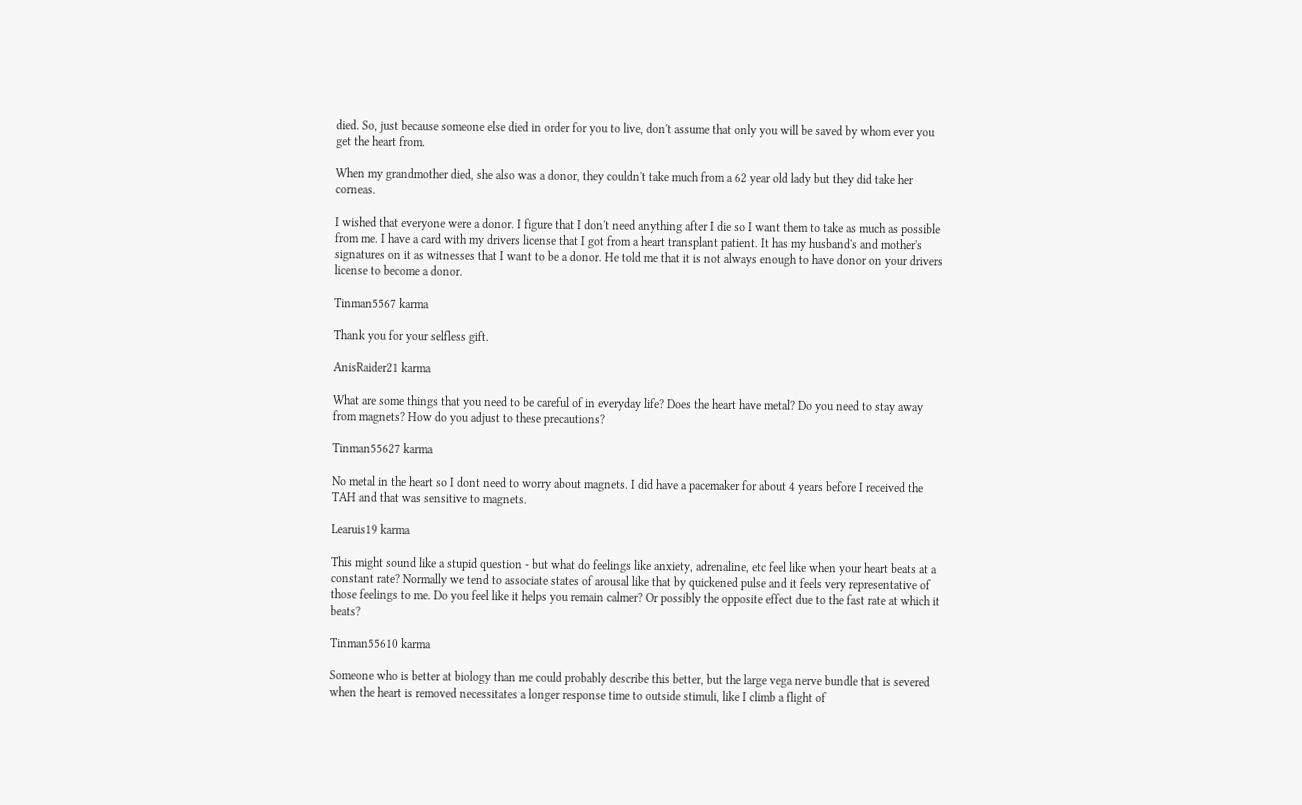died. So, just because someone else died in order for you to live, don't assume that only you will be saved by whom ever you get the heart from.

When my grandmother died, she also was a donor, they couldn't take much from a 62 year old lady but they did take her corneas.

I wished that everyone were a donor. I figure that I don't need anything after I die so I want them to take as much as possible from me. I have a card with my drivers license that I got from a heart transplant patient. It has my husband's and mother's signatures on it as witnesses that I want to be a donor. He told me that it is not always enough to have donor on your drivers license to become a donor.

Tinman5567 karma

Thank you for your selfless gift.

AnisRaider21 karma

What are some things that you need to be careful of in everyday life? Does the heart have metal? Do you need to stay away from magnets? How do you adjust to these precautions?

Tinman55627 karma

No metal in the heart so I dont need to worry about magnets. I did have a pacemaker for about 4 years before I received the TAH and that was sensitive to magnets.

Learuis19 karma

This might sound like a stupid question - but what do feelings like anxiety, adrenaline, etc feel like when your heart beats at a constant rate? Normally we tend to associate states of arousal like that by quickened pulse and it feels very representative of those feelings to me. Do you feel like it helps you remain calmer? Or possibly the opposite effect due to the fast rate at which it beats?

Tinman55610 karma

Someone who is better at biology than me could probably describe this better, but the large vega nerve bundle that is severed when the heart is removed necessitates a longer response time to outside stimuli, like I climb a flight of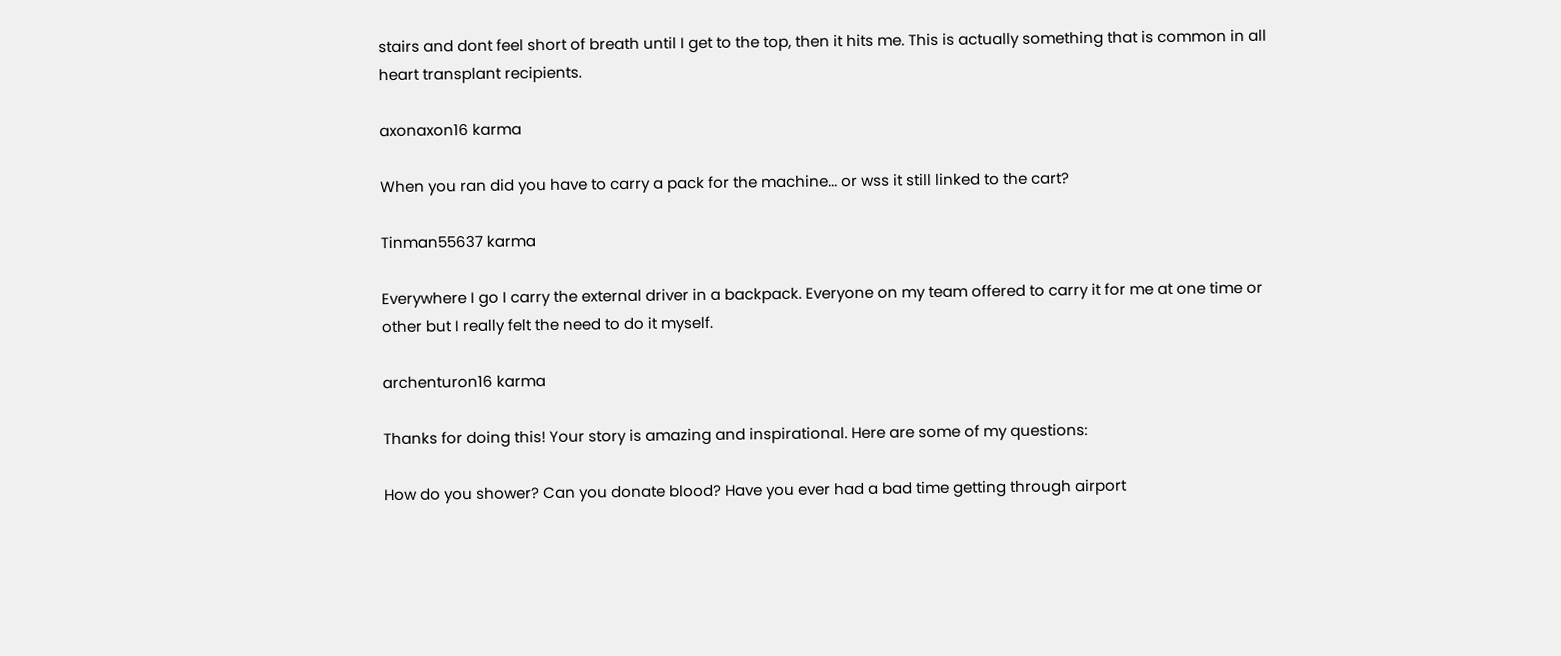stairs and dont feel short of breath until I get to the top, then it hits me. This is actually something that is common in all heart transplant recipients.

axonaxon16 karma

When you ran did you have to carry a pack for the machine... or wss it still linked to the cart?

Tinman55637 karma

Everywhere I go I carry the external driver in a backpack. Everyone on my team offered to carry it for me at one time or other but I really felt the need to do it myself.

archenturon16 karma

Thanks for doing this! Your story is amazing and inspirational. Here are some of my questions:

How do you shower? Can you donate blood? Have you ever had a bad time getting through airport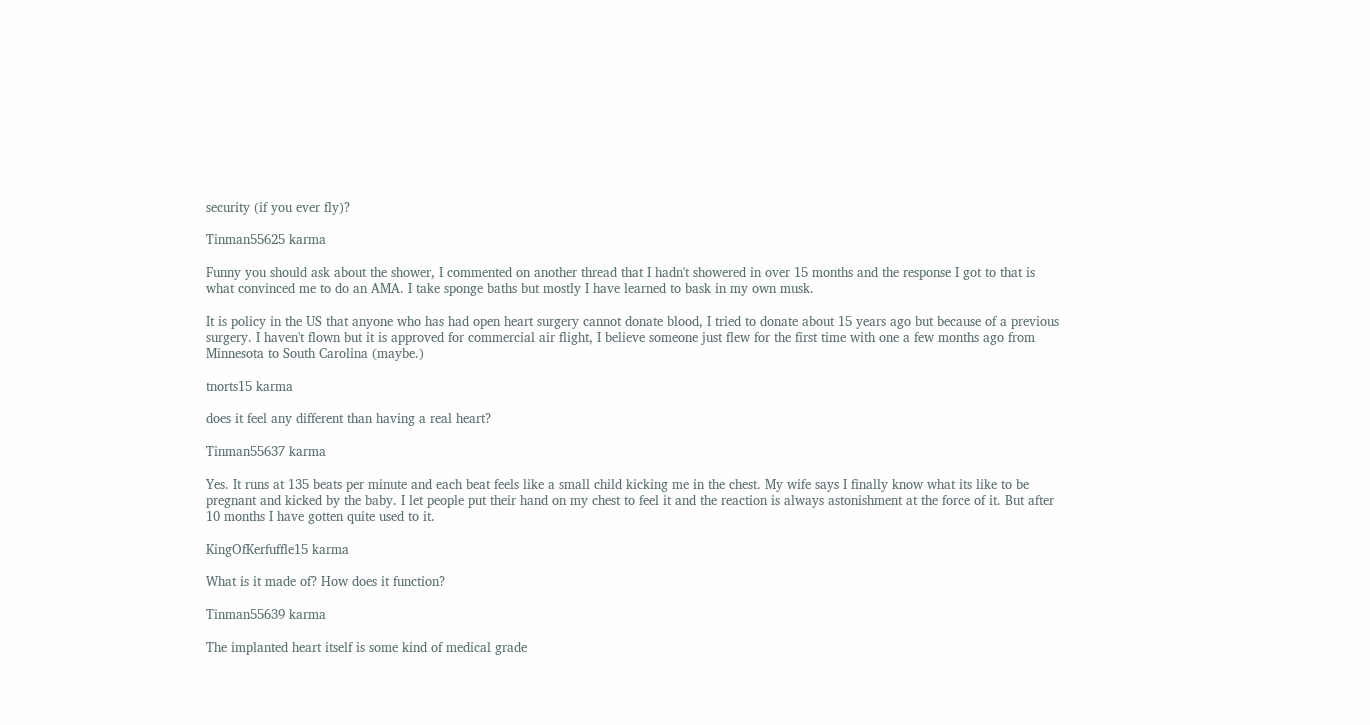security (if you ever fly)?

Tinman55625 karma

Funny you should ask about the shower, I commented on another thread that I hadn't showered in over 15 months and the response I got to that is what convinced me to do an AMA. I take sponge baths but mostly I have learned to bask in my own musk.

It is policy in the US that anyone who has had open heart surgery cannot donate blood, I tried to donate about 15 years ago but because of a previous surgery. I haven't flown but it is approved for commercial air flight, I believe someone just flew for the first time with one a few months ago from Minnesota to South Carolina (maybe.)

tnorts15 karma

does it feel any different than having a real heart?

Tinman55637 karma

Yes. It runs at 135 beats per minute and each beat feels like a small child kicking me in the chest. My wife says I finally know what its like to be pregnant and kicked by the baby. I let people put their hand on my chest to feel it and the reaction is always astonishment at the force of it. But after 10 months I have gotten quite used to it.

KingOfKerfuffle15 karma

What is it made of? How does it function?

Tinman55639 karma

The implanted heart itself is some kind of medical grade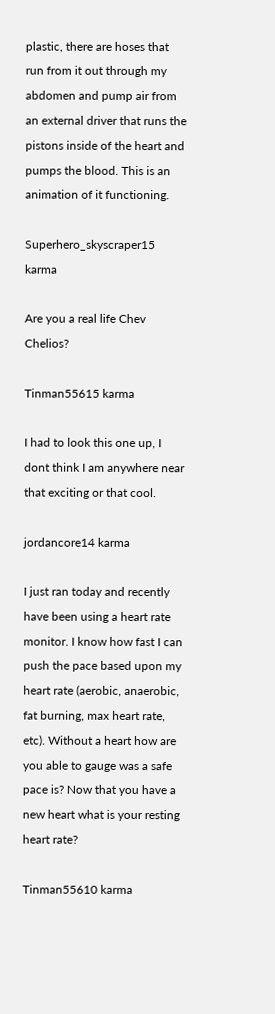plastic, there are hoses that run from it out through my abdomen and pump air from an external driver that runs the pistons inside of the heart and pumps the blood. This is an animation of it functioning.

Superhero_skyscraper15 karma

Are you a real life Chev Chelios?

Tinman55615 karma

I had to look this one up, I dont think I am anywhere near that exciting or that cool.

jordancore14 karma

I just ran today and recently have been using a heart rate monitor. I know how fast I can push the pace based upon my heart rate (aerobic, anaerobic, fat burning, max heart rate, etc). Without a heart how are you able to gauge was a safe pace is? Now that you have a new heart what is your resting heart rate?

Tinman55610 karma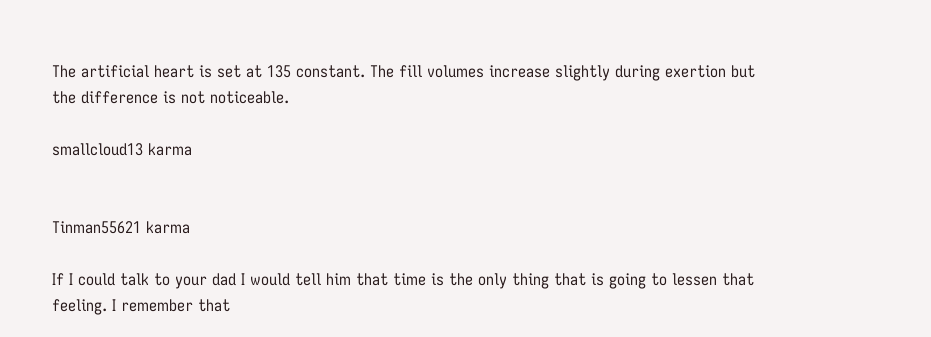The artificial heart is set at 135 constant. The fill volumes increase slightly during exertion but the difference is not noticeable.

smallcloud13 karma


Tinman55621 karma

If I could talk to your dad I would tell him that time is the only thing that is going to lessen that feeling. I remember that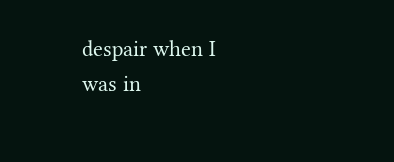despair when I was in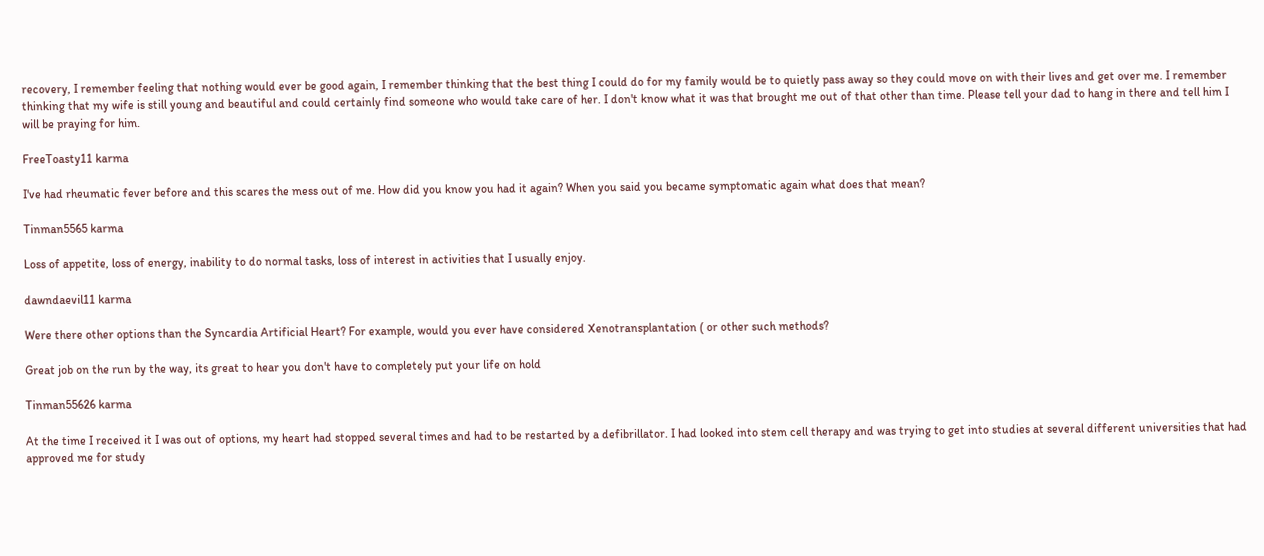recovery, I remember feeling that nothing would ever be good again, I remember thinking that the best thing I could do for my family would be to quietly pass away so they could move on with their lives and get over me. I remember thinking that my wife is still young and beautiful and could certainly find someone who would take care of her. I don't know what it was that brought me out of that other than time. Please tell your dad to hang in there and tell him I will be praying for him.

FreeToasty11 karma

I've had rheumatic fever before and this scares the mess out of me. How did you know you had it again? When you said you became symptomatic again what does that mean?

Tinman5565 karma

Loss of appetite, loss of energy, inability to do normal tasks, loss of interest in activities that I usually enjoy.

dawndaevil11 karma

Were there other options than the Syncardia Artificial Heart? For example, would you ever have considered Xenotransplantation ( or other such methods?

Great job on the run by the way, its great to hear you don't have to completely put your life on hold

Tinman55626 karma

At the time I received it I was out of options, my heart had stopped several times and had to be restarted by a defibrillator. I had looked into stem cell therapy and was trying to get into studies at several different universities that had approved me for study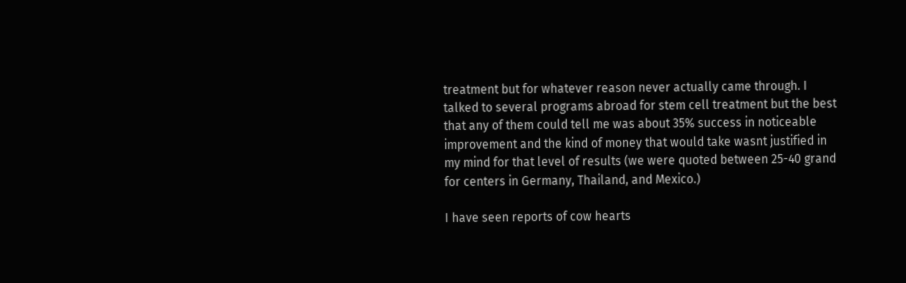treatment but for whatever reason never actually came through. I talked to several programs abroad for stem cell treatment but the best that any of them could tell me was about 35% success in noticeable improvement and the kind of money that would take wasnt justified in my mind for that level of results (we were quoted between 25-40 grand for centers in Germany, Thailand, and Mexico.)

I have seen reports of cow hearts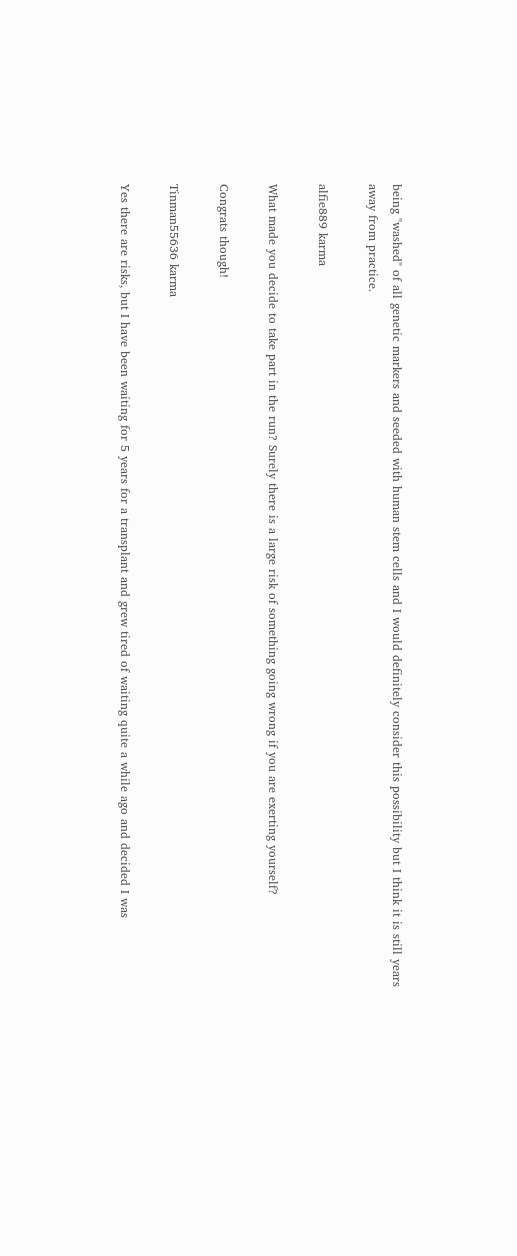being "washed" of all genetic markers and seeded with human stem cells and I would definitely consider this possibility but I think it is still years away from practice.

alfie889 karma

What made you decide to take part in the run? Surely there is a large risk of something going wrong if you are exerting yourself?

Congrats though!

Tinman55636 karma

Yes there are risks, but I have been waiting for 5 years for a transplant and grew tired of waiting quite a while ago and decided I was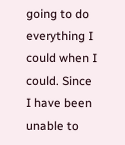going to do everything I could when I could. Since I have been unable to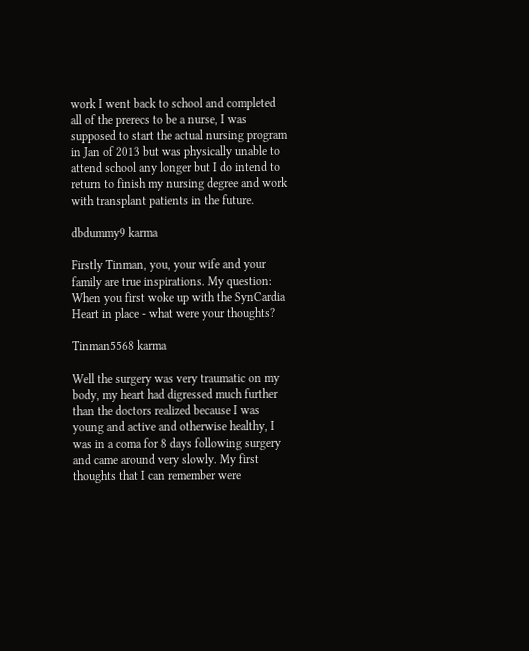work I went back to school and completed all of the prerecs to be a nurse, I was supposed to start the actual nursing program in Jan of 2013 but was physically unable to attend school any longer but I do intend to return to finish my nursing degree and work with transplant patients in the future.

dbdummy9 karma

Firstly Tinman, you, your wife and your family are true inspirations. My question: When you first woke up with the SynCardia Heart in place - what were your thoughts?

Tinman5568 karma

Well the surgery was very traumatic on my body, my heart had digressed much further than the doctors realized because I was young and active and otherwise healthy, I was in a coma for 8 days following surgery and came around very slowly. My first thoughts that I can remember were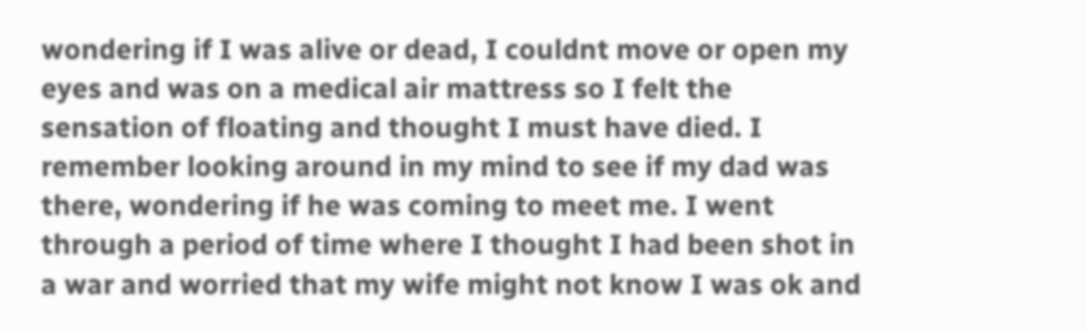wondering if I was alive or dead, I couldnt move or open my eyes and was on a medical air mattress so I felt the sensation of floating and thought I must have died. I remember looking around in my mind to see if my dad was there, wondering if he was coming to meet me. I went through a period of time where I thought I had been shot in a war and worried that my wife might not know I was ok and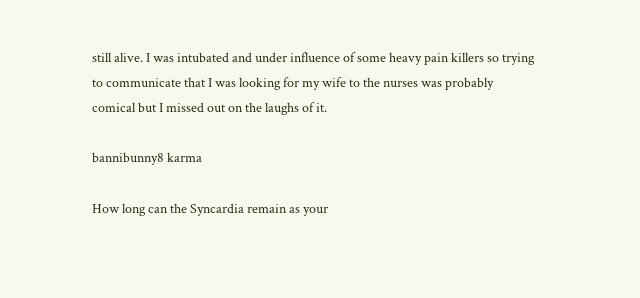still alive. I was intubated and under influence of some heavy pain killers so trying to communicate that I was looking for my wife to the nurses was probably comical but I missed out on the laughs of it.

bannibunny8 karma

How long can the Syncardia remain as your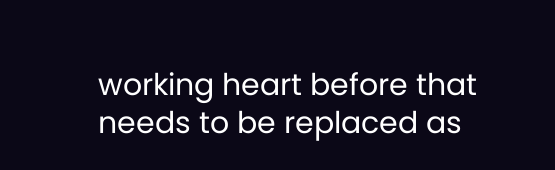working heart before that needs to be replaced as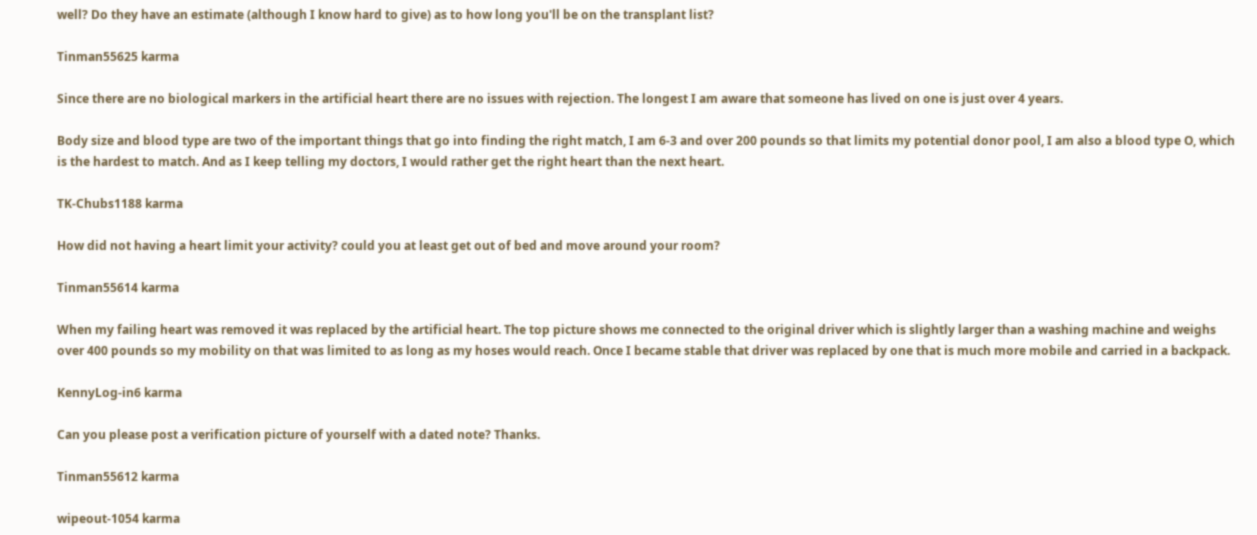well? Do they have an estimate (although I know hard to give) as to how long you'll be on the transplant list?

Tinman55625 karma

Since there are no biological markers in the artificial heart there are no issues with rejection. The longest I am aware that someone has lived on one is just over 4 years.

Body size and blood type are two of the important things that go into finding the right match, I am 6-3 and over 200 pounds so that limits my potential donor pool, I am also a blood type O, which is the hardest to match. And as I keep telling my doctors, I would rather get the right heart than the next heart.

TK-Chubs1188 karma

How did not having a heart limit your activity? could you at least get out of bed and move around your room?

Tinman55614 karma

When my failing heart was removed it was replaced by the artificial heart. The top picture shows me connected to the original driver which is slightly larger than a washing machine and weighs over 400 pounds so my mobility on that was limited to as long as my hoses would reach. Once I became stable that driver was replaced by one that is much more mobile and carried in a backpack.

KennyLog-in6 karma

Can you please post a verification picture of yourself with a dated note? Thanks.

Tinman55612 karma

wipeout-1054 karma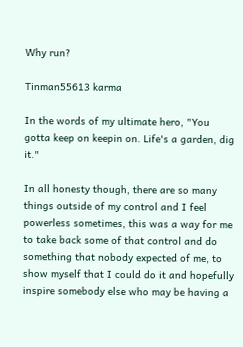Why run?

Tinman55613 karma

In the words of my ultimate hero, "You gotta keep on keepin on. Life's a garden, dig it."

In all honesty though, there are so many things outside of my control and I feel powerless sometimes, this was a way for me to take back some of that control and do something that nobody expected of me, to show myself that I could do it and hopefully inspire somebody else who may be having a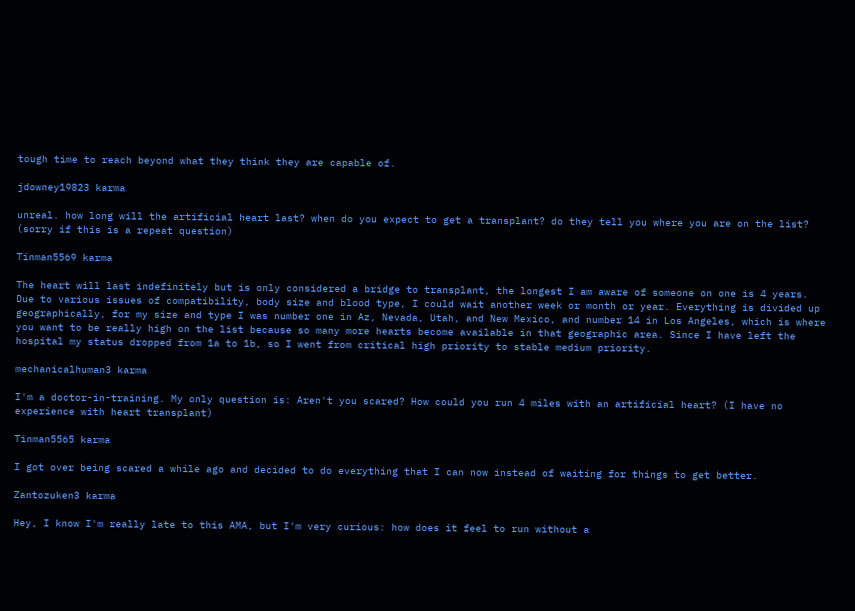tough time to reach beyond what they think they are capable of.

jdowney19823 karma

unreal. how long will the artificial heart last? when do you expect to get a transplant? do they tell you where you are on the list? (sorry if this is a repeat question)

Tinman5569 karma

The heart will last indefinitely but is only considered a bridge to transplant, the longest I am aware of someone on one is 4 years. Due to various issues of compatibility, body size and blood type, I could wait another week or month or year. Everything is divided up geographically, for my size and type I was number one in Az, Nevada, Utah, and New Mexico, and number 14 in Los Angeles, which is where you want to be really high on the list because so many more hearts become available in that geographic area. Since I have left the hospital my status dropped from 1a to 1b, so I went from critical high priority to stable medium priority.

mechanicalhuman3 karma

I'm a doctor-in-training. My only question is: Aren't you scared? How could you run 4 miles with an artificial heart? (I have no experience with heart transplant)

Tinman5565 karma

I got over being scared a while ago and decided to do everything that I can now instead of waiting for things to get better.

Zantozuken3 karma

Hey, I know I'm really late to this AMA, but I'm very curious: how does it feel to run without a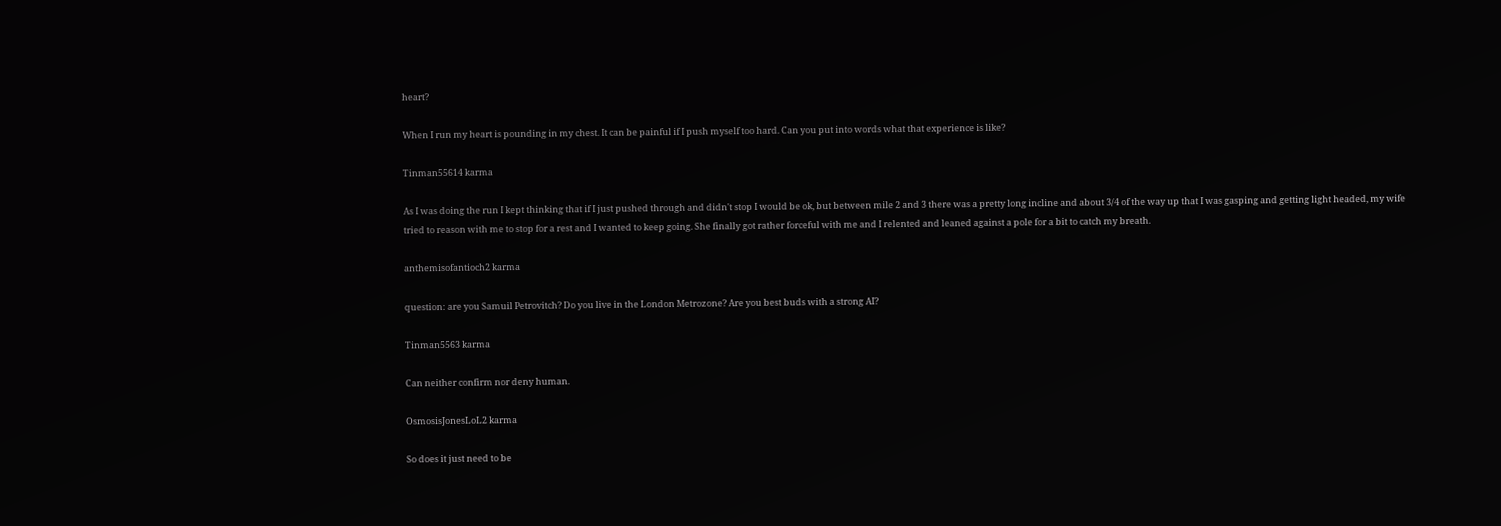heart?

When I run my heart is pounding in my chest. It can be painful if I push myself too hard. Can you put into words what that experience is like?

Tinman55614 karma

As I was doing the run I kept thinking that if I just pushed through and didn't stop I would be ok, but between mile 2 and 3 there was a pretty long incline and about 3/4 of the way up that I was gasping and getting light headed, my wife tried to reason with me to stop for a rest and I wanted to keep going. She finally got rather forceful with me and I relented and leaned against a pole for a bit to catch my breath.

anthemisofantioch2 karma

question: are you Samuil Petrovitch? Do you live in the London Metrozone? Are you best buds with a strong AI?

Tinman5563 karma

Can neither confirm nor deny human.

OsmosisJonesLoL2 karma

So does it just need to be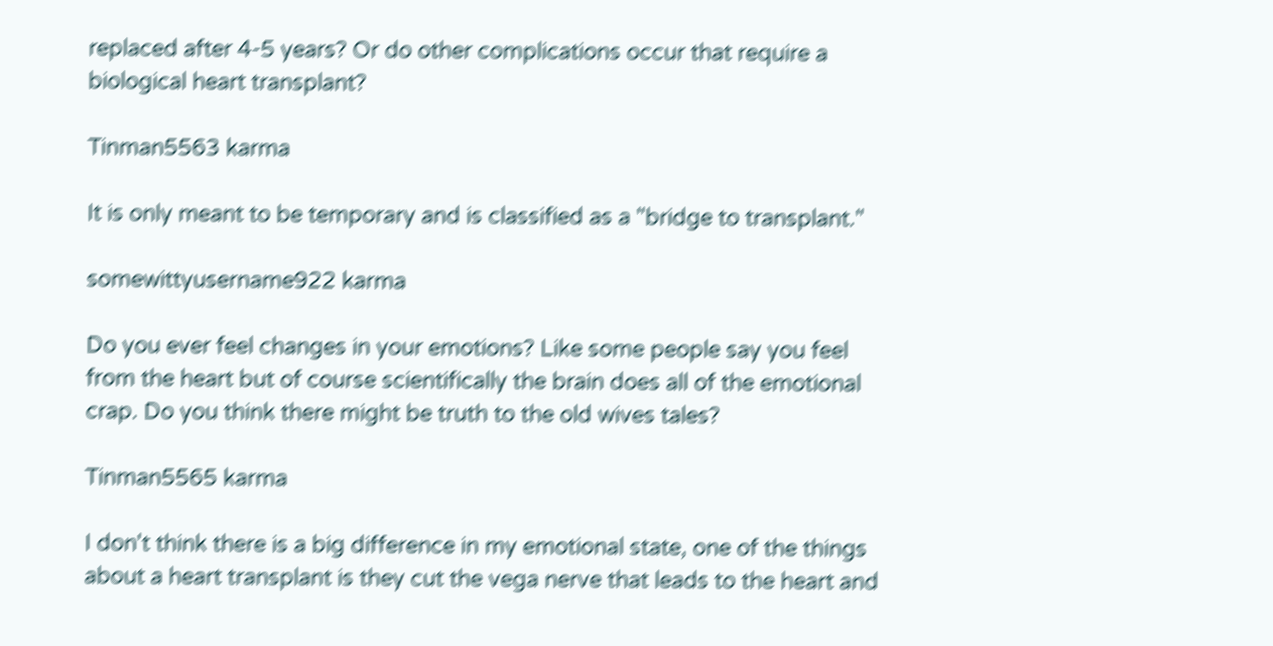replaced after 4-5 years? Or do other complications occur that require a biological heart transplant?

Tinman5563 karma

It is only meant to be temporary and is classified as a "bridge to transplant."

somewittyusername922 karma

Do you ever feel changes in your emotions? Like some people say you feel from the heart but of course scientifically the brain does all of the emotional crap. Do you think there might be truth to the old wives tales?

Tinman5565 karma

I don't think there is a big difference in my emotional state, one of the things about a heart transplant is they cut the vega nerve that leads to the heart and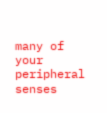many of your peripheral senses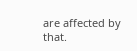are affected by that.